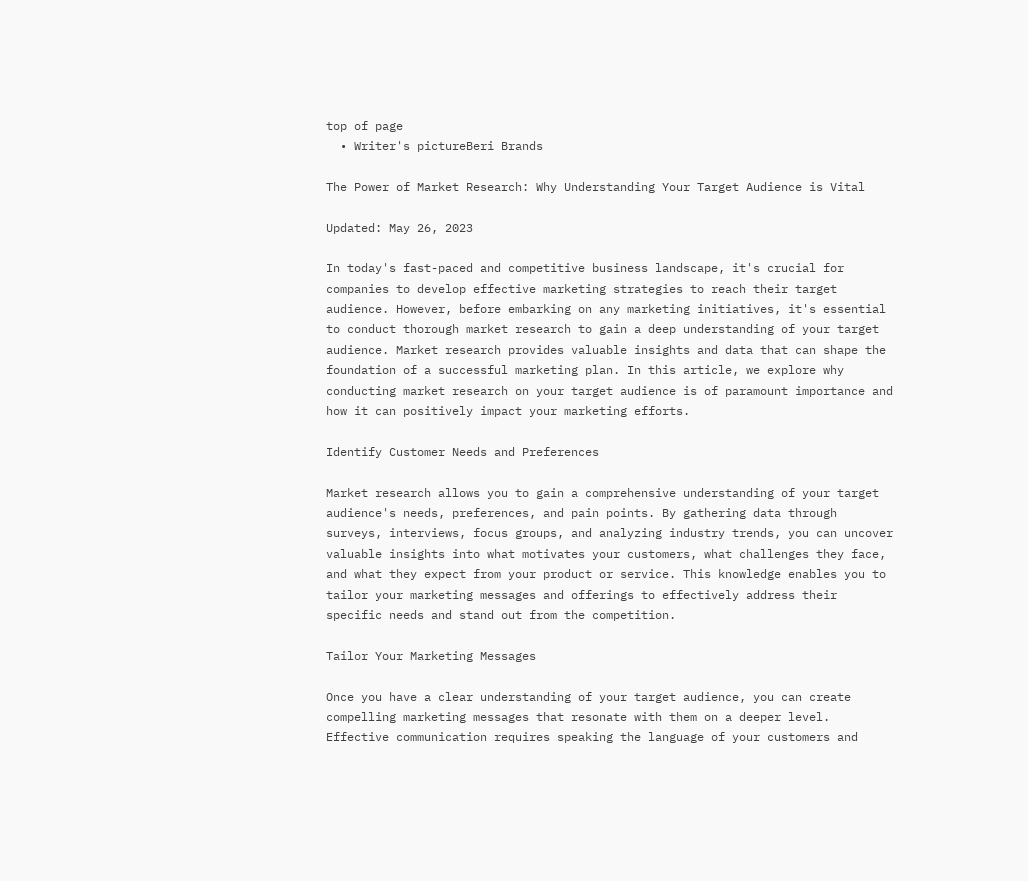top of page
  • Writer's pictureBeri Brands

The Power of Market Research: Why Understanding Your Target Audience is Vital

Updated: May 26, 2023

In today's fast-paced and competitive business landscape, it's crucial for companies to develop effective marketing strategies to reach their target audience. However, before embarking on any marketing initiatives, it's essential to conduct thorough market research to gain a deep understanding of your target audience. Market research provides valuable insights and data that can shape the foundation of a successful marketing plan. In this article, we explore why conducting market research on your target audience is of paramount importance and how it can positively impact your marketing efforts.

Identify Customer Needs and Preferences

Market research allows you to gain a comprehensive understanding of your target audience's needs, preferences, and pain points. By gathering data through surveys, interviews, focus groups, and analyzing industry trends, you can uncover valuable insights into what motivates your customers, what challenges they face, and what they expect from your product or service. This knowledge enables you to tailor your marketing messages and offerings to effectively address their specific needs and stand out from the competition.

Tailor Your Marketing Messages

Once you have a clear understanding of your target audience, you can create compelling marketing messages that resonate with them on a deeper level. Effective communication requires speaking the language of your customers and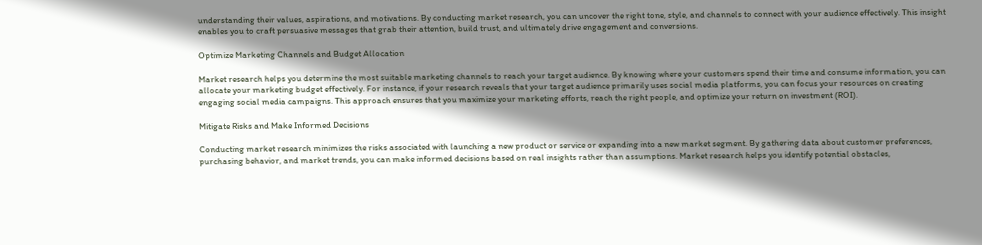understanding their values, aspirations, and motivations. By conducting market research, you can uncover the right tone, style, and channels to connect with your audience effectively. This insight enables you to craft persuasive messages that grab their attention, build trust, and ultimately drive engagement and conversions.

Optimize Marketing Channels and Budget Allocation

Market research helps you determine the most suitable marketing channels to reach your target audience. By knowing where your customers spend their time and consume information, you can allocate your marketing budget effectively. For instance, if your research reveals that your target audience primarily uses social media platforms, you can focus your resources on creating engaging social media campaigns. This approach ensures that you maximize your marketing efforts, reach the right people, and optimize your return on investment (ROI).

Mitigate Risks and Make Informed Decisions

Conducting market research minimizes the risks associated with launching a new product or service or expanding into a new market segment. By gathering data about customer preferences, purchasing behavior, and market trends, you can make informed decisions based on real insights rather than assumptions. Market research helps you identify potential obstacles,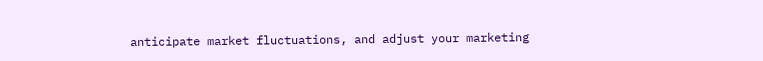anticipate market fluctuations, and adjust your marketing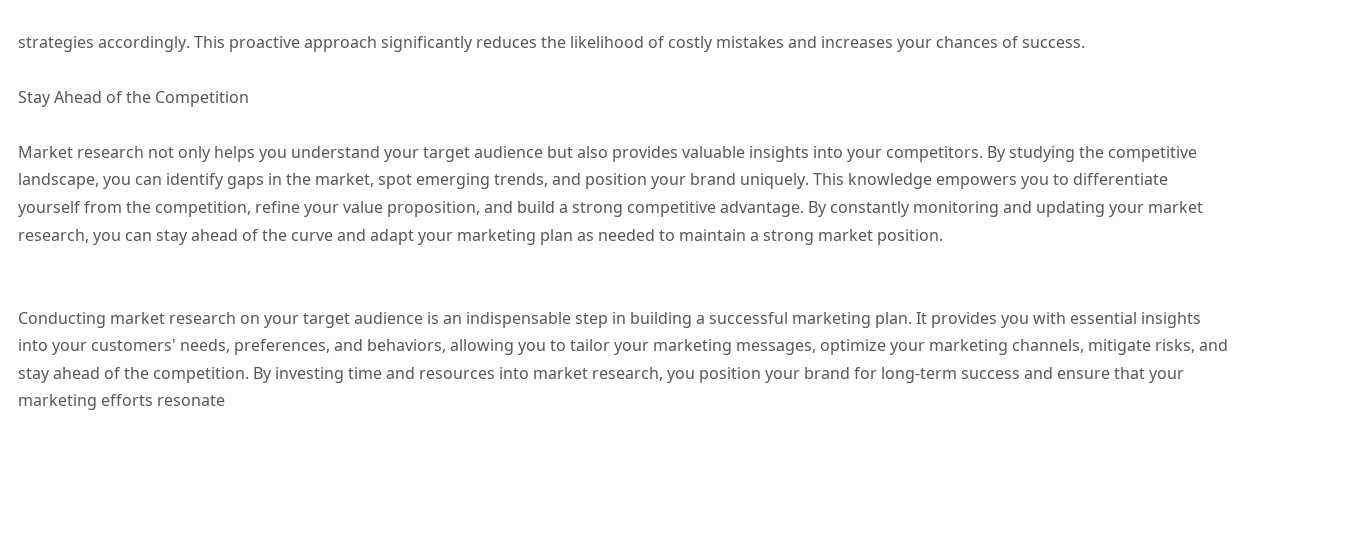strategies accordingly. This proactive approach significantly reduces the likelihood of costly mistakes and increases your chances of success.

Stay Ahead of the Competition

Market research not only helps you understand your target audience but also provides valuable insights into your competitors. By studying the competitive landscape, you can identify gaps in the market, spot emerging trends, and position your brand uniquely. This knowledge empowers you to differentiate yourself from the competition, refine your value proposition, and build a strong competitive advantage. By constantly monitoring and updating your market research, you can stay ahead of the curve and adapt your marketing plan as needed to maintain a strong market position.


Conducting market research on your target audience is an indispensable step in building a successful marketing plan. It provides you with essential insights into your customers' needs, preferences, and behaviors, allowing you to tailor your marketing messages, optimize your marketing channels, mitigate risks, and stay ahead of the competition. By investing time and resources into market research, you position your brand for long-term success and ensure that your marketing efforts resonate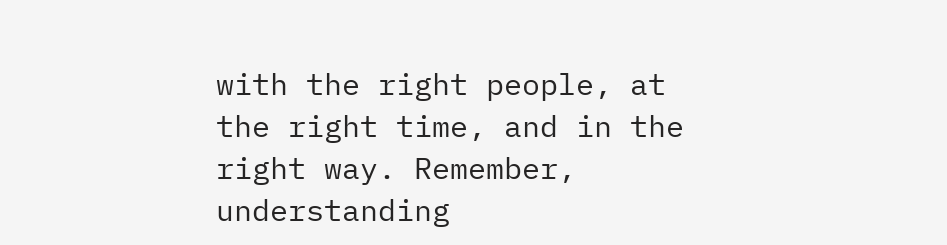with the right people, at the right time, and in the right way. Remember, understanding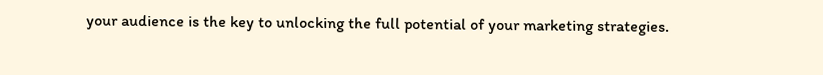your audience is the key to unlocking the full potential of your marketing strategies.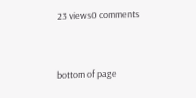23 views0 comments


bottom of page